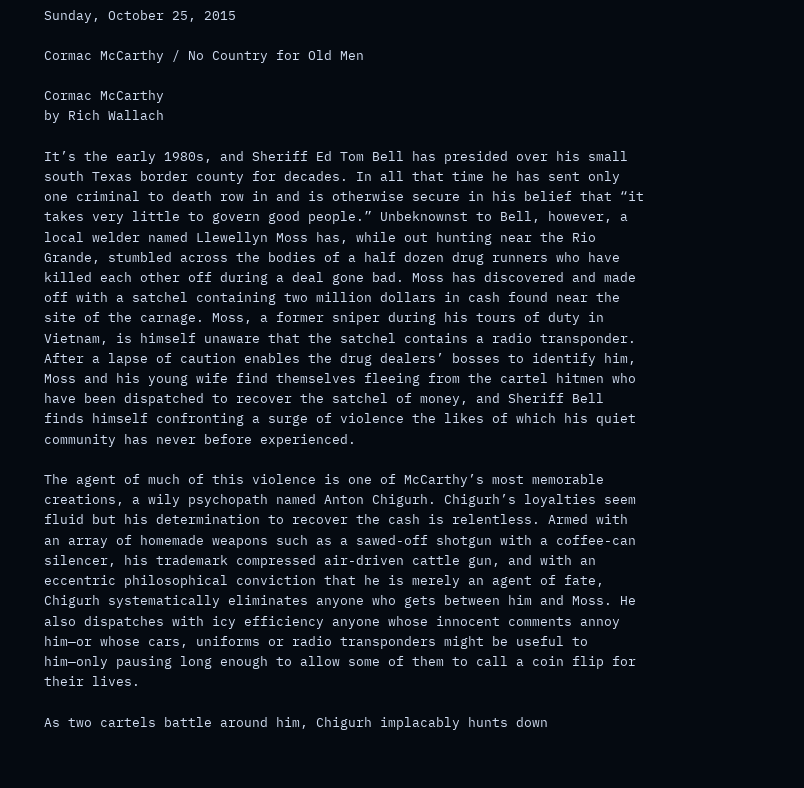Sunday, October 25, 2015

Cormac McCarthy / No Country for Old Men

Cormac McCarthy
by Rich Wallach

It’s the early 1980s, and Sheriff Ed Tom Bell has presided over his small south Texas border county for decades. In all that time he has sent only one criminal to death row in and is otherwise secure in his belief that “it takes very little to govern good people.” Unbeknownst to Bell, however, a local welder named Llewellyn Moss has, while out hunting near the Rio Grande, stumbled across the bodies of a half dozen drug runners who have killed each other off during a deal gone bad. Moss has discovered and made off with a satchel containing two million dollars in cash found near the site of the carnage. Moss, a former sniper during his tours of duty in Vietnam, is himself unaware that the satchel contains a radio transponder. After a lapse of caution enables the drug dealers’ bosses to identify him, Moss and his young wife find themselves fleeing from the cartel hitmen who have been dispatched to recover the satchel of money, and Sheriff Bell finds himself confronting a surge of violence the likes of which his quiet community has never before experienced.

The agent of much of this violence is one of McCarthy’s most memorable creations, a wily psychopath named Anton Chigurh. Chigurh’s loyalties seem fluid but his determination to recover the cash is relentless. Armed with an array of homemade weapons such as a sawed-off shotgun with a coffee-can silencer, his trademark compressed air-driven cattle gun, and with an eccentric philosophical conviction that he is merely an agent of fate, Chigurh systematically eliminates anyone who gets between him and Moss. He also dispatches with icy efficiency anyone whose innocent comments annoy him—or whose cars, uniforms or radio transponders might be useful to him—only pausing long enough to allow some of them to call a coin flip for their lives.

As two cartels battle around him, Chigurh implacably hunts down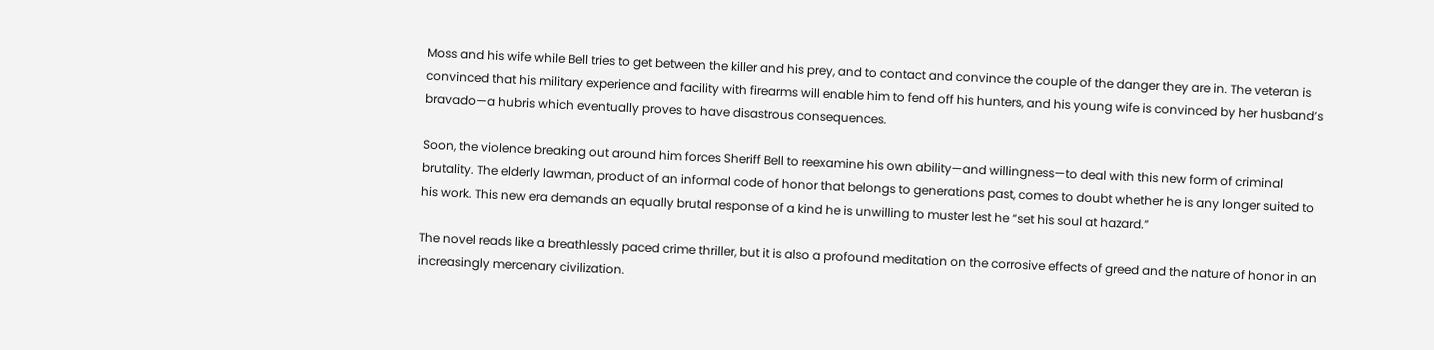Moss and his wife while Bell tries to get between the killer and his prey, and to contact and convince the couple of the danger they are in. The veteran is convinced that his military experience and facility with firearms will enable him to fend off his hunters, and his young wife is convinced by her husband’s bravado—a hubris which eventually proves to have disastrous consequences.

Soon, the violence breaking out around him forces Sheriff Bell to reexamine his own ability—and willingness—to deal with this new form of criminal brutality. The elderly lawman, product of an informal code of honor that belongs to generations past, comes to doubt whether he is any longer suited to his work. This new era demands an equally brutal response of a kind he is unwilling to muster lest he “set his soul at hazard.”

The novel reads like a breathlessly paced crime thriller, but it is also a profound meditation on the corrosive effects of greed and the nature of honor in an increasingly mercenary civilization.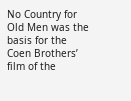No Country for Old Men was the basis for the Coen Brothers’ film of the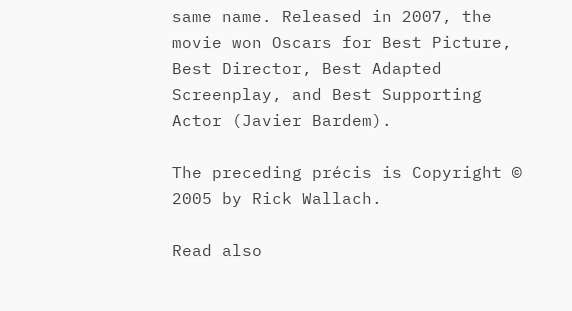same name. Released in 2007, the movie won Oscars for Best Picture, Best Director, Best Adapted Screenplay, and Best Supporting Actor (Javier Bardem).

The preceding précis is Copyright © 2005 by Rick Wallach.

Read also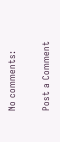No comments:

Post a Comment